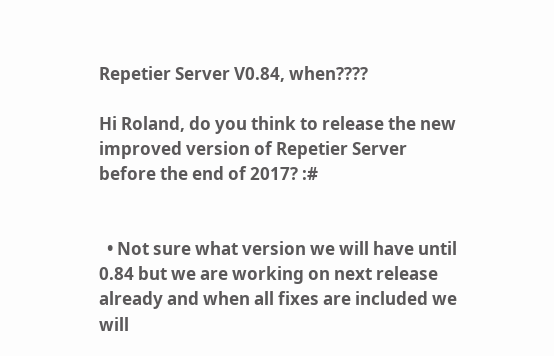Repetier Server V0.84, when????

Hi Roland, do you think to release the new improved version of Repetier Server before the end of 2017? :#


  • Not sure what version we will have until 0.84 but we are working on next release already and when all fixes are included we will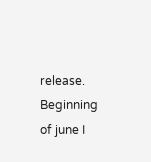release. Beginning of june I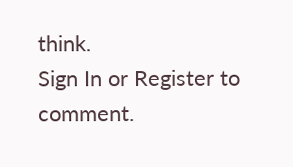think.
Sign In or Register to comment.